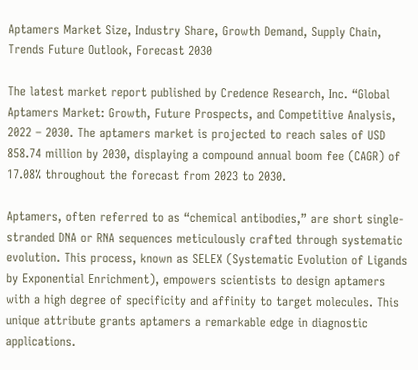Aptamers Market Size, Industry Share, Growth Demand, Supply Chain, Trends Future Outlook, Forecast 2030

The latest market report published by Credence Research, Inc. “Global Aptamers Market: Growth, Future Prospects, and Competitive Analysis, 2022 – 2030. The aptamers market is projected to reach sales of USD 858.74 million by 2030, displaying a compound annual boom fee (CAGR) of 17.08% throughout the forecast from 2023 to 2030.

Aptamers, often referred to as “chemical antibodies,” are short single-stranded DNA or RNA sequences meticulously crafted through systematic evolution. This process, known as SELEX (Systematic Evolution of Ligands by Exponential Enrichment), empowers scientists to design aptamers with a high degree of specificity and affinity to target molecules. This unique attribute grants aptamers a remarkable edge in diagnostic applications.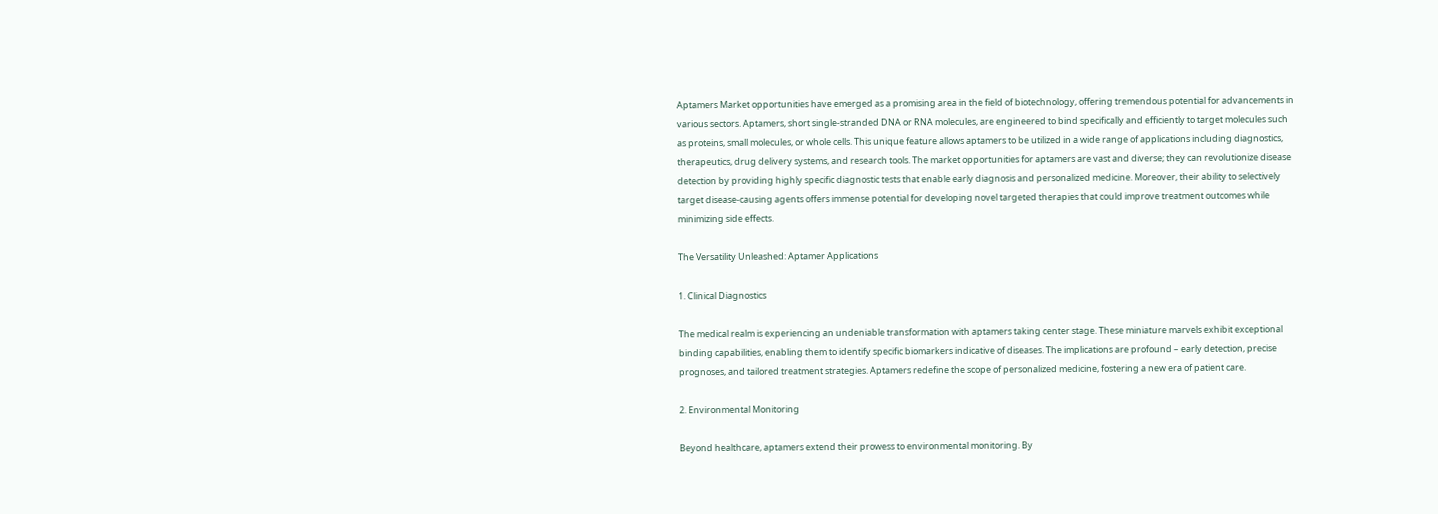Aptamers Market opportunities have emerged as a promising area in the field of biotechnology, offering tremendous potential for advancements in various sectors. Aptamers, short single-stranded DNA or RNA molecules, are engineered to bind specifically and efficiently to target molecules such as proteins, small molecules, or whole cells. This unique feature allows aptamers to be utilized in a wide range of applications including diagnostics, therapeutics, drug delivery systems, and research tools. The market opportunities for aptamers are vast and diverse; they can revolutionize disease detection by providing highly specific diagnostic tests that enable early diagnosis and personalized medicine. Moreover, their ability to selectively target disease-causing agents offers immense potential for developing novel targeted therapies that could improve treatment outcomes while minimizing side effects.

The Versatility Unleashed: Aptamer Applications

1. Clinical Diagnostics

The medical realm is experiencing an undeniable transformation with aptamers taking center stage. These miniature marvels exhibit exceptional binding capabilities, enabling them to identify specific biomarkers indicative of diseases. The implications are profound – early detection, precise prognoses, and tailored treatment strategies. Aptamers redefine the scope of personalized medicine, fostering a new era of patient care.

2. Environmental Monitoring

Beyond healthcare, aptamers extend their prowess to environmental monitoring. By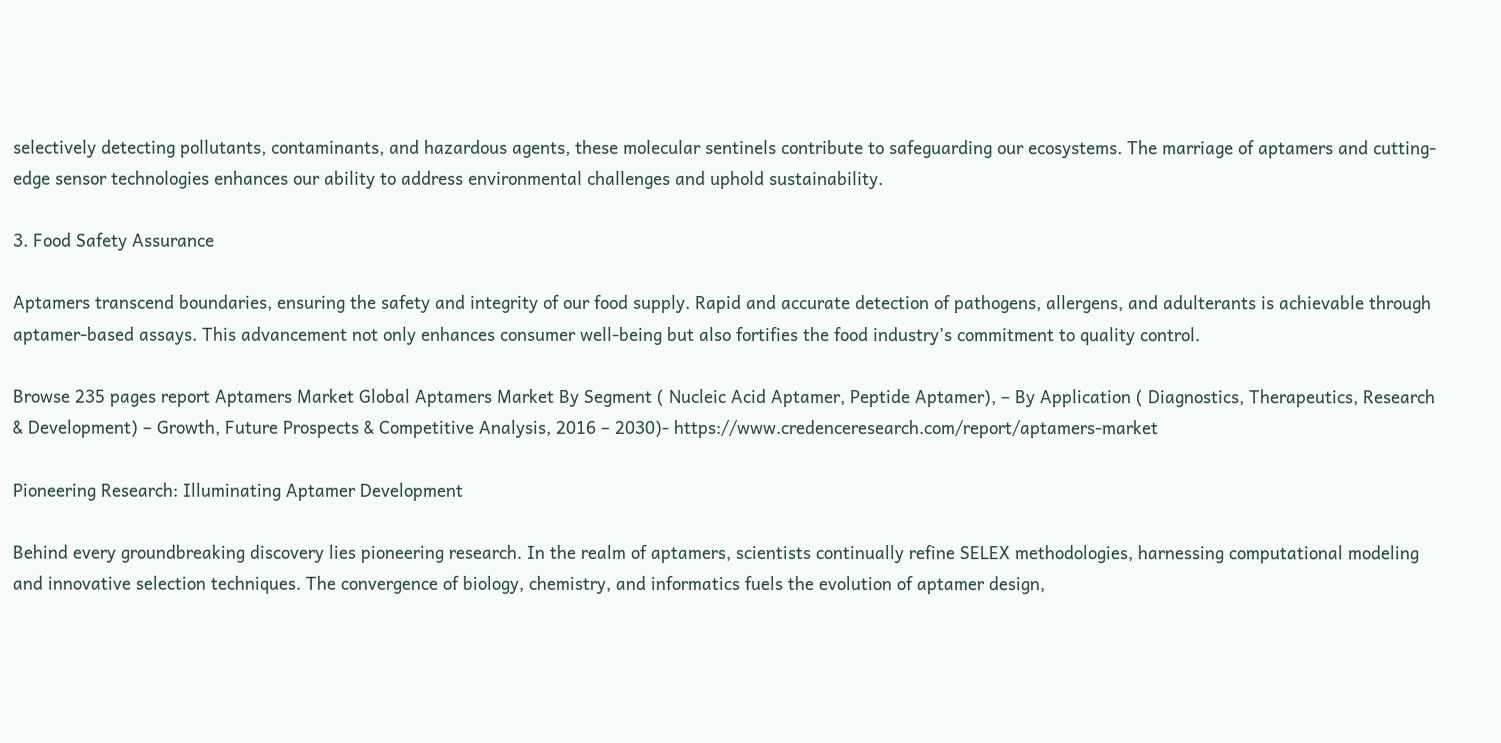selectively detecting pollutants, contaminants, and hazardous agents, these molecular sentinels contribute to safeguarding our ecosystems. The marriage of aptamers and cutting-edge sensor technologies enhances our ability to address environmental challenges and uphold sustainability.

3. Food Safety Assurance

Aptamers transcend boundaries, ensuring the safety and integrity of our food supply. Rapid and accurate detection of pathogens, allergens, and adulterants is achievable through aptamer-based assays. This advancement not only enhances consumer well-being but also fortifies the food industry’s commitment to quality control.

Browse 235 pages report Aptamers Market Global Aptamers Market By Segment ( Nucleic Acid Aptamer, Peptide Aptamer), – By Application ( Diagnostics, Therapeutics, Research & Development) – Growth, Future Prospects & Competitive Analysis, 2016 – 2030)- https://www.credenceresearch.com/report/aptamers-market

Pioneering Research: Illuminating Aptamer Development

Behind every groundbreaking discovery lies pioneering research. In the realm of aptamers, scientists continually refine SELEX methodologies, harnessing computational modeling and innovative selection techniques. The convergence of biology, chemistry, and informatics fuels the evolution of aptamer design,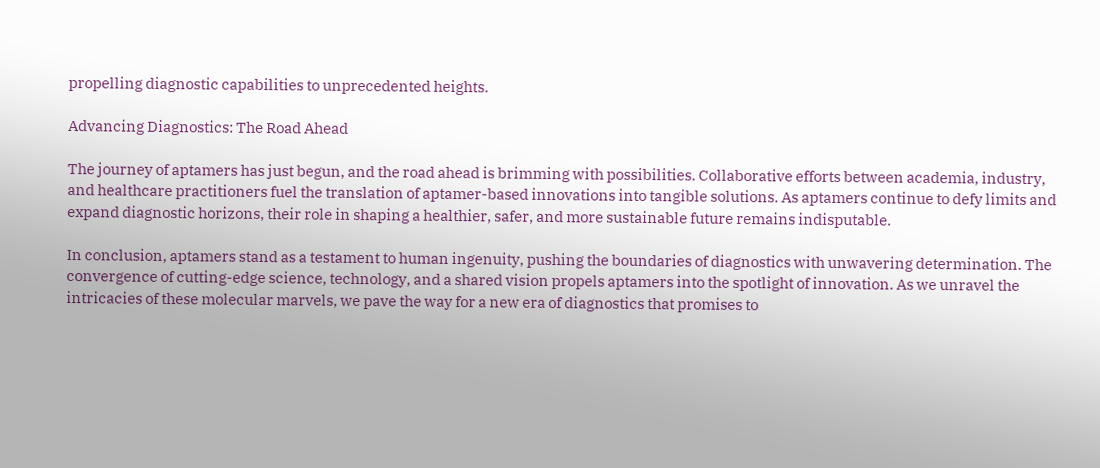propelling diagnostic capabilities to unprecedented heights.

Advancing Diagnostics: The Road Ahead

The journey of aptamers has just begun, and the road ahead is brimming with possibilities. Collaborative efforts between academia, industry, and healthcare practitioners fuel the translation of aptamer-based innovations into tangible solutions. As aptamers continue to defy limits and expand diagnostic horizons, their role in shaping a healthier, safer, and more sustainable future remains indisputable.

In conclusion, aptamers stand as a testament to human ingenuity, pushing the boundaries of diagnostics with unwavering determination. The convergence of cutting-edge science, technology, and a shared vision propels aptamers into the spotlight of innovation. As we unravel the intricacies of these molecular marvels, we pave the way for a new era of diagnostics that promises to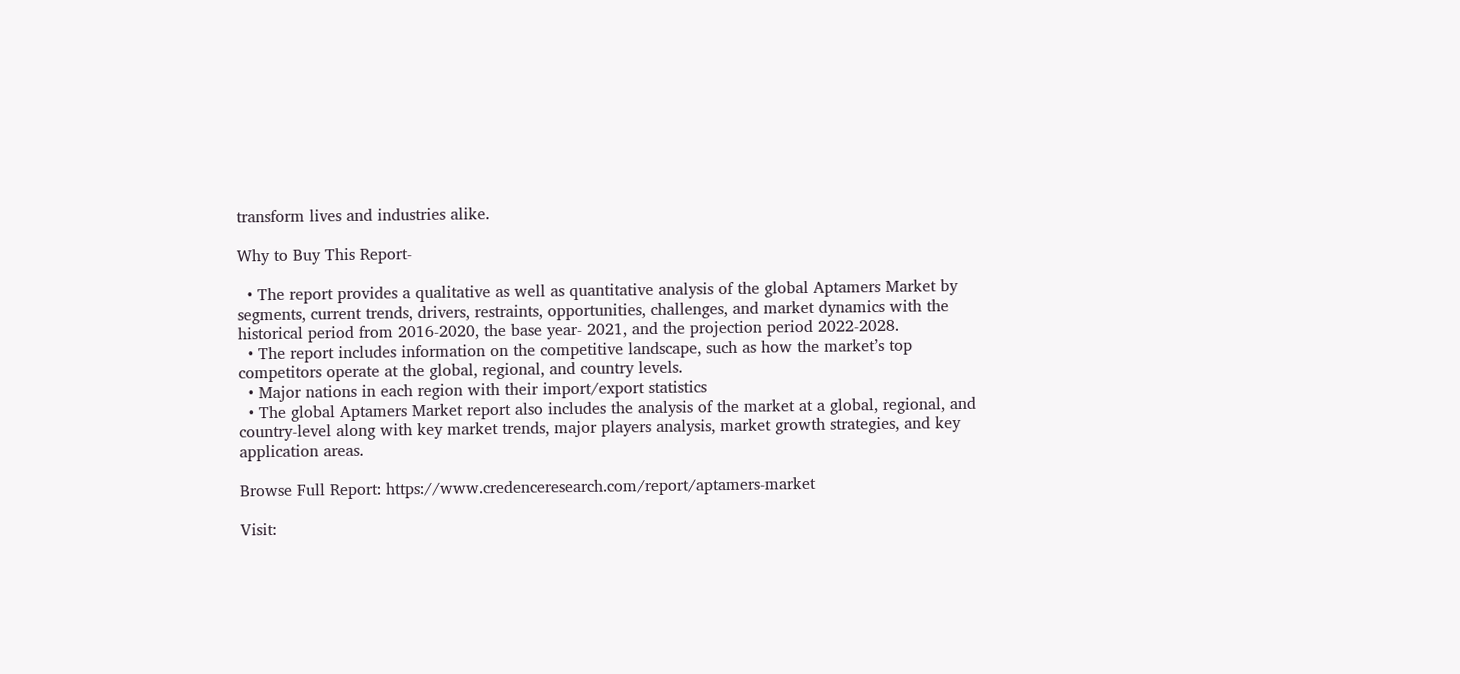transform lives and industries alike.

Why to Buy This Report-

  • The report provides a qualitative as well as quantitative analysis of the global Aptamers Market by segments, current trends, drivers, restraints, opportunities, challenges, and market dynamics with the historical period from 2016-2020, the base year- 2021, and the projection period 2022-2028.
  • The report includes information on the competitive landscape, such as how the market’s top competitors operate at the global, regional, and country levels.
  • Major nations in each region with their import/export statistics
  • The global Aptamers Market report also includes the analysis of the market at a global, regional, and country-level along with key market trends, major players analysis, market growth strategies, and key application areas.

Browse Full Report: https://www.credenceresearch.com/report/aptamers-market

Visit: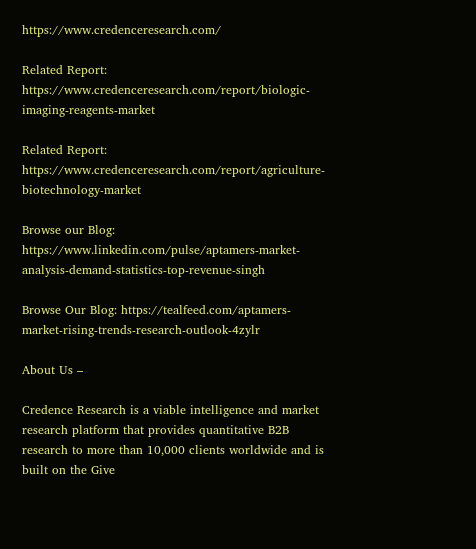https://www.credenceresearch.com/

Related Report: https://www.credenceresearch.com/report/biologic-imaging-reagents-market

Related Report: https://www.credenceresearch.com/report/agriculture-biotechnology-market

Browse our Blog: https://www.linkedin.com/pulse/aptamers-market-analysis-demand-statistics-top-revenue-singh

Browse Our Blog: https://tealfeed.com/aptamers-market-rising-trends-research-outlook-4zylr

About Us –

Credence Research is a viable intelligence and market research platform that provides quantitative B2B research to more than 10,000 clients worldwide and is built on the Give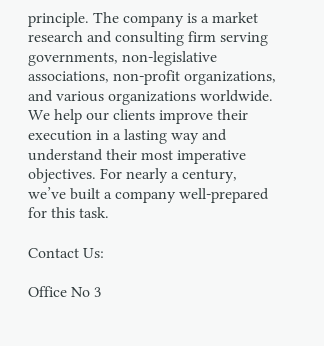principle. The company is a market research and consulting firm serving governments, non-legislative associations, non-profit organizations, and various organizations worldwide. We help our clients improve their execution in a lasting way and understand their most imperative objectives. For nearly a century, we’ve built a company well-prepared for this task.

Contact Us:

Office No 3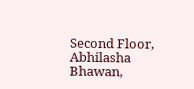Second Floor, Abhilasha Bhawan,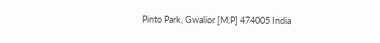Pinto Park, Gwalior [M.P] 474005 India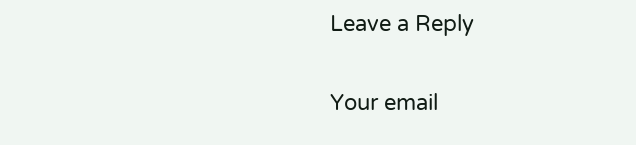Leave a Reply

Your email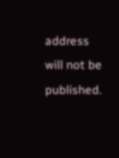address will not be published.